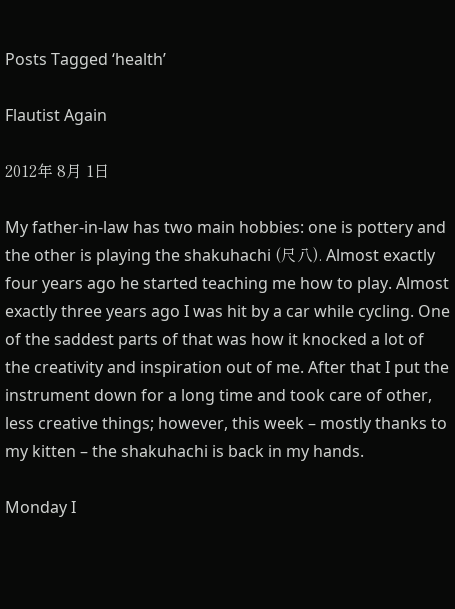Posts Tagged ‘health’

Flautist Again

2012年 8月 1日

My father-in-law has two main hobbies: one is pottery and the other is playing the shakuhachi (尺八). Almost exactly four years ago he started teaching me how to play. Almost exactly three years ago I was hit by a car while cycling. One of the saddest parts of that was how it knocked a lot of the creativity and inspiration out of me. After that I put the instrument down for a long time and took care of other, less creative things; however, this week – mostly thanks to my kitten – the shakuhachi is back in my hands.

Monday I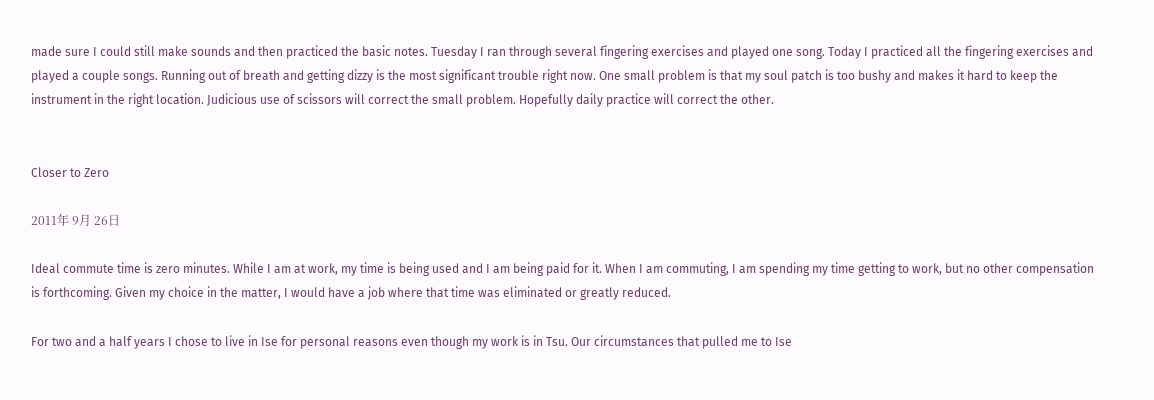made sure I could still make sounds and then practiced the basic notes. Tuesday I ran through several fingering exercises and played one song. Today I practiced all the fingering exercises and played a couple songs. Running out of breath and getting dizzy is the most significant trouble right now. One small problem is that my soul patch is too bushy and makes it hard to keep the instrument in the right location. Judicious use of scissors will correct the small problem. Hopefully daily practice will correct the other.


Closer to Zero

2011年 9月 26日

Ideal commute time is zero minutes. While I am at work, my time is being used and I am being paid for it. When I am commuting, I am spending my time getting to work, but no other compensation is forthcoming. Given my choice in the matter, I would have a job where that time was eliminated or greatly reduced.

For two and a half years I chose to live in Ise for personal reasons even though my work is in Tsu. Our circumstances that pulled me to Ise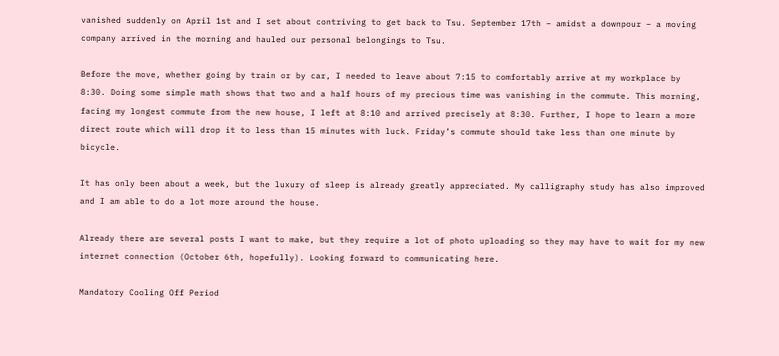vanished suddenly on April 1st and I set about contriving to get back to Tsu. September 17th – amidst a downpour – a moving company arrived in the morning and hauled our personal belongings to Tsu.

Before the move, whether going by train or by car, I needed to leave about 7:15 to comfortably arrive at my workplace by 8:30. Doing some simple math shows that two and a half hours of my precious time was vanishing in the commute. This morning, facing my longest commute from the new house, I left at 8:10 and arrived precisely at 8:30. Further, I hope to learn a more direct route which will drop it to less than 15 minutes with luck. Friday’s commute should take less than one minute by bicycle.

It has only been about a week, but the luxury of sleep is already greatly appreciated. My calligraphy study has also improved and I am able to do a lot more around the house.

Already there are several posts I want to make, but they require a lot of photo uploading so they may have to wait for my new internet connection (October 6th, hopefully). Looking forward to communicating here.

Mandatory Cooling Off Period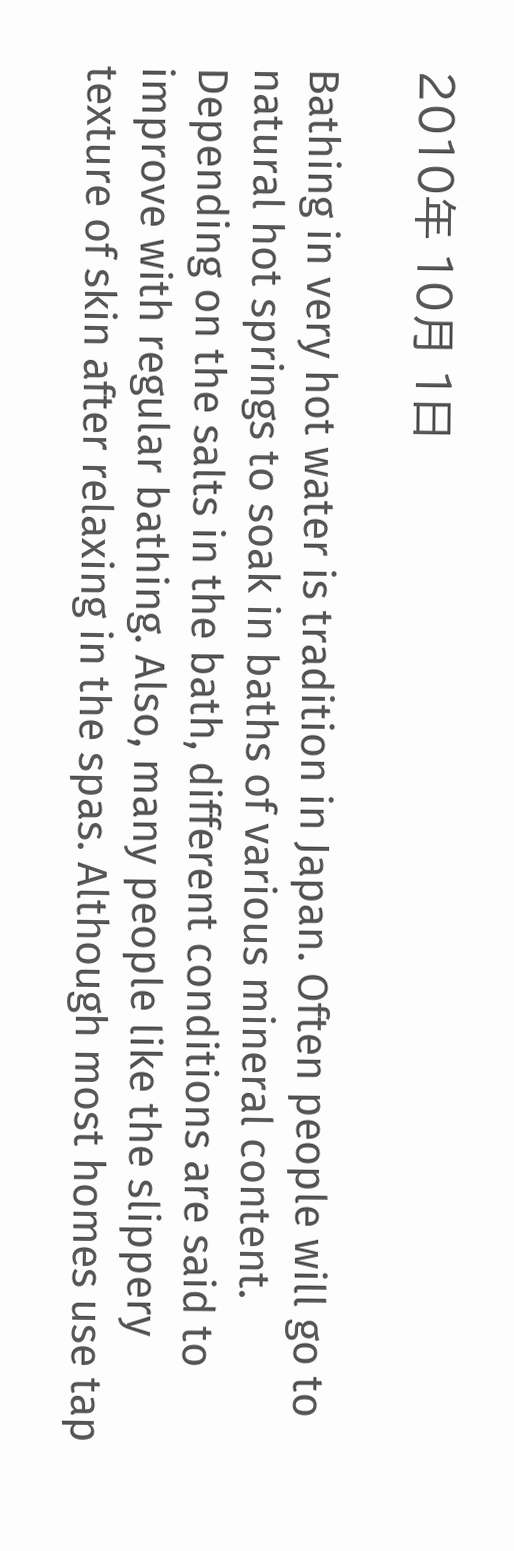2010年 10月 1日

Bathing in very hot water is tradition in Japan. Often people will go to natural hot springs to soak in baths of various mineral content. Depending on the salts in the bath, different conditions are said to improve with regular bathing. Also, many people like the slippery texture of skin after relaxing in the spas. Although most homes use tap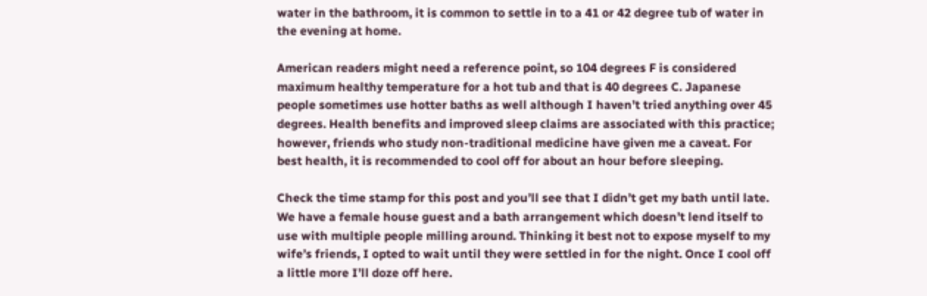water in the bathroom, it is common to settle in to a 41 or 42 degree tub of water in the evening at home.

American readers might need a reference point, so 104 degrees F is considered maximum healthy temperature for a hot tub and that is 40 degrees C. Japanese people sometimes use hotter baths as well although I haven’t tried anything over 45 degrees. Health benefits and improved sleep claims are associated with this practice; however, friends who study non-traditional medicine have given me a caveat. For best health, it is recommended to cool off for about an hour before sleeping.

Check the time stamp for this post and you’ll see that I didn’t get my bath until late. We have a female house guest and a bath arrangement which doesn’t lend itself to use with multiple people milling around. Thinking it best not to expose myself to my wife’s friends, I opted to wait until they were settled in for the night. Once I cool off a little more I’ll doze off here.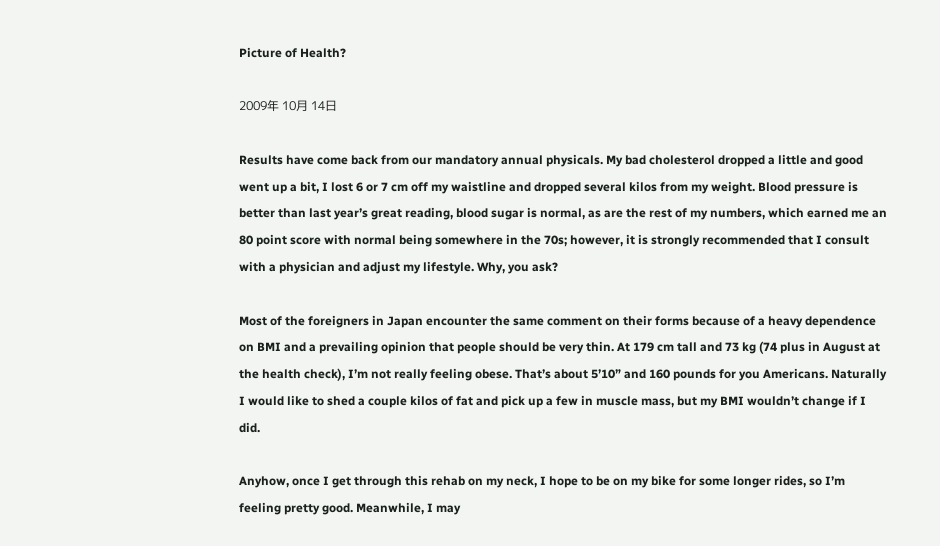Picture of Health?

2009年 10月 14日

Results have come back from our mandatory annual physicals. My bad cholesterol dropped a little and good went up a bit, I lost 6 or 7 cm off my waistline and dropped several kilos from my weight. Blood pressure is better than last year’s great reading, blood sugar is normal, as are the rest of my numbers, which earned me an 80 point score with normal being somewhere in the 70s; however, it is strongly recommended that I consult with a physician and adjust my lifestyle. Why, you ask?

Most of the foreigners in Japan encounter the same comment on their forms because of a heavy dependence on BMI and a prevailing opinion that people should be very thin. At 179 cm tall and 73 kg (74 plus in August at the health check), I’m not really feeling obese. That’s about 5’10” and 160 pounds for you Americans. Naturally I would like to shed a couple kilos of fat and pick up a few in muscle mass, but my BMI wouldn’t change if I did.

Anyhow, once I get through this rehab on my neck, I hope to be on my bike for some longer rides, so I’m feeling pretty good. Meanwhile, I may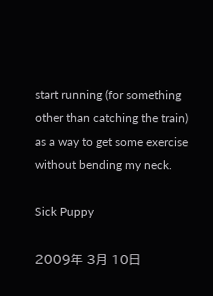start running (for something other than catching the train) as a way to get some exercise without bending my neck.

Sick Puppy

2009年 3月 10日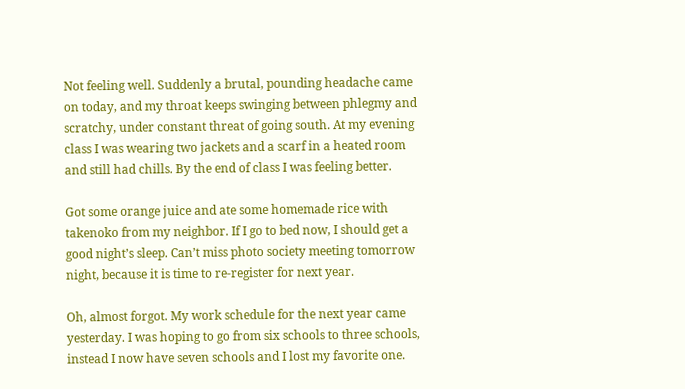Not feeling well. Suddenly a brutal, pounding headache came on today, and my throat keeps swinging between phlegmy and scratchy, under constant threat of going south. At my evening class I was wearing two jackets and a scarf in a heated room and still had chills. By the end of class I was feeling better.

Got some orange juice and ate some homemade rice with takenoko from my neighbor. If I go to bed now, I should get a good night’s sleep. Can’t miss photo society meeting tomorrow night, because it is time to re-register for next year.

Oh, almost forgot. My work schedule for the next year came yesterday. I was hoping to go from six schools to three schools, instead I now have seven schools and I lost my favorite one.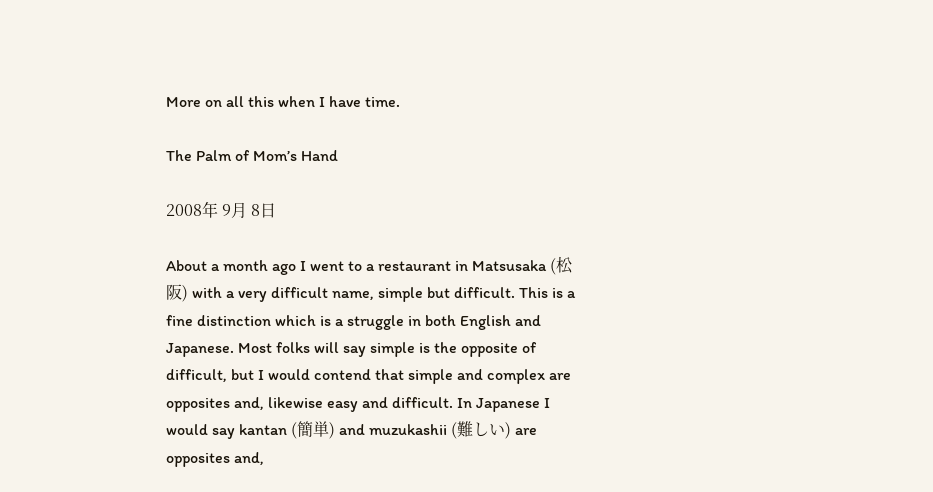More on all this when I have time.

The Palm of Mom’s Hand

2008年 9月 8日

About a month ago I went to a restaurant in Matsusaka (松阪) with a very difficult name, simple but difficult. This is a fine distinction which is a struggle in both English and Japanese. Most folks will say simple is the opposite of difficult, but I would contend that simple and complex are opposites and, likewise easy and difficult. In Japanese I would say kantan (簡単) and muzukashii (難しい) are opposites and,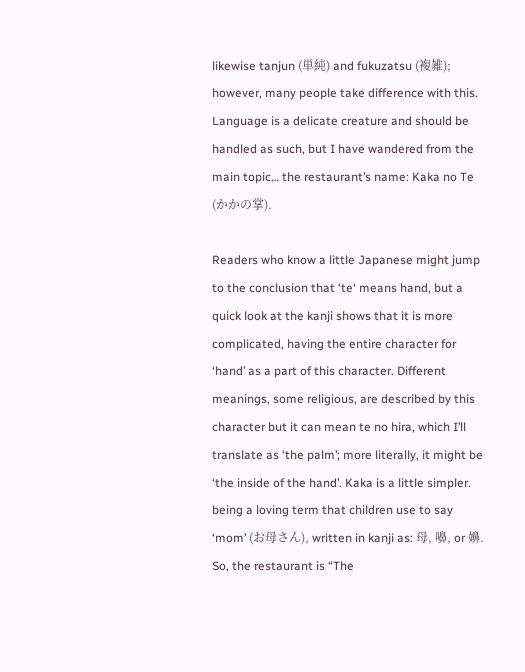likewise tanjun (単純) and fukuzatsu (複雑); however, many people take difference with this. Language is a delicate creature and should be handled as such, but I have wandered from the main topic… the restaurant’s name: Kaka no Te (かかの掌).

Readers who know a little Japanese might jump to the conclusion that ‘te‘ means hand, but a quick look at the kanji shows that it is more complicated, having the entire character for ‘hand’ as a part of this character. Different meanings, some religious, are described by this character but it can mean te no hira, which I’ll translate as ‘the palm’; more literally, it might be ‘the inside of the hand’. Kaka is a little simpler. being a loving term that children use to say ‘mom’ (お母さん), written in kanji as: 母, 嚊, or 嬶. So, the restaurant is “The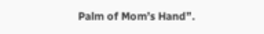Palm of Mom’s Hand”.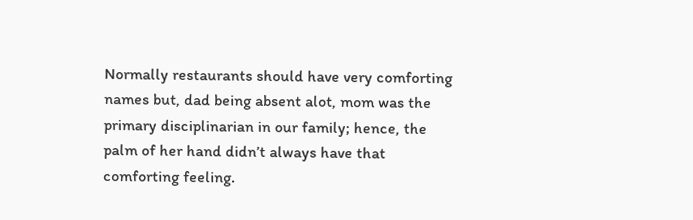Normally restaurants should have very comforting names but, dad being absent alot, mom was the primary disciplinarian in our family; hence, the palm of her hand didn’t always have that comforting feeling.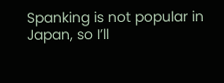Spanking is not popular in Japan, so I’ll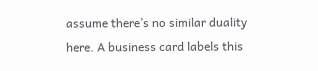assume there’s no similar duality here. A business card labels this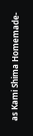as Kami Shima Homemade-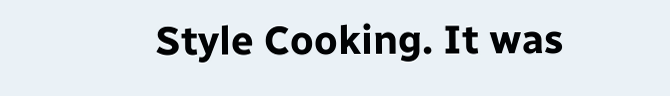Style Cooking. It was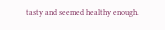tasty and seemed healthy enough.